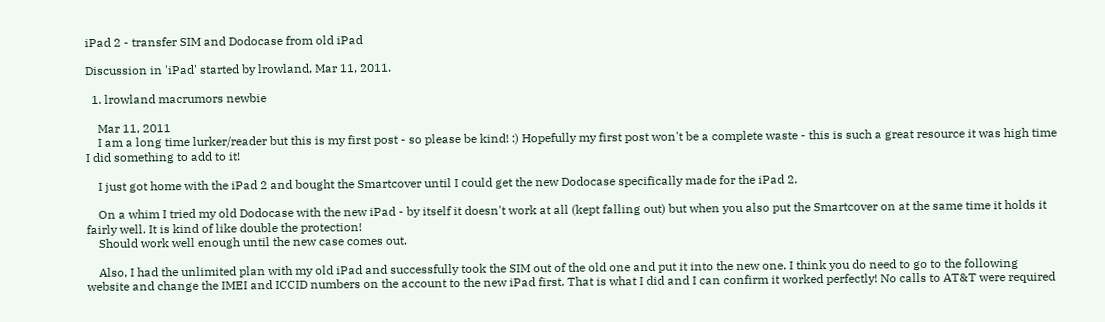iPad 2 - transfer SIM and Dodocase from old iPad

Discussion in 'iPad' started by lrowland, Mar 11, 2011.

  1. lrowland macrumors newbie

    Mar 11, 2011
    I am a long time lurker/reader but this is my first post - so please be kind! :) Hopefully my first post won't be a complete waste - this is such a great resource it was high time I did something to add to it!

    I just got home with the iPad 2 and bought the Smartcover until I could get the new Dodocase specifically made for the iPad 2.

    On a whim I tried my old Dodocase with the new iPad - by itself it doesn't work at all (kept falling out) but when you also put the Smartcover on at the same time it holds it fairly well. It is kind of like double the protection!
    Should work well enough until the new case comes out.

    Also, I had the unlimited plan with my old iPad and successfully took the SIM out of the old one and put it into the new one. I think you do need to go to the following website and change the IMEI and ICCID numbers on the account to the new iPad first. That is what I did and I can confirm it worked perfectly! No calls to AT&T were required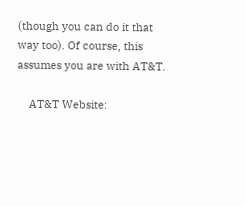(though you can do it that way too). Of course, this assumes you are with AT&T.

    AT&T Website: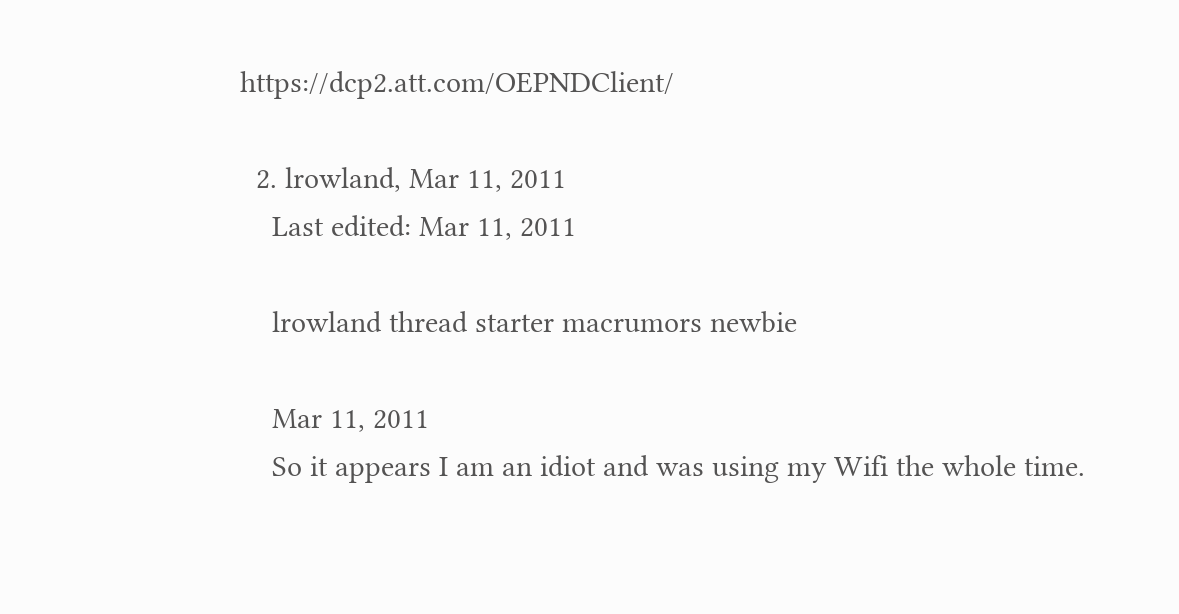https://dcp2.att.com/OEPNDClient/

  2. lrowland, Mar 11, 2011
    Last edited: Mar 11, 2011

    lrowland thread starter macrumors newbie

    Mar 11, 2011
    So it appears I am an idiot and was using my Wifi the whole time.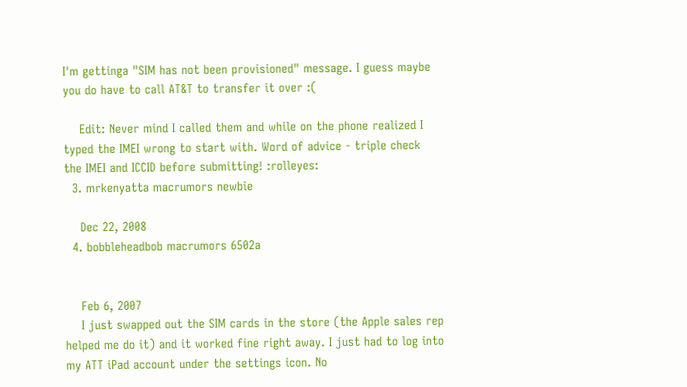I'm gettinga "SIM has not been provisioned" message. I guess maybe you do have to call AT&T to transfer it over :(

    Edit: Never mind I called them and while on the phone realized I typed the IMEI wrong to start with. Word of advice - triple check the IMEI and ICCID before submitting! :rolleyes:
  3. mrkenyatta macrumors newbie

    Dec 22, 2008
  4. bobbleheadbob macrumors 6502a


    Feb 6, 2007
    I just swapped out the SIM cards in the store (the Apple sales rep helped me do it) and it worked fine right away. I just had to log into my ATT iPad account under the settings icon. No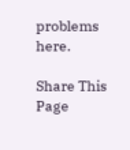problems here.

Share This Page